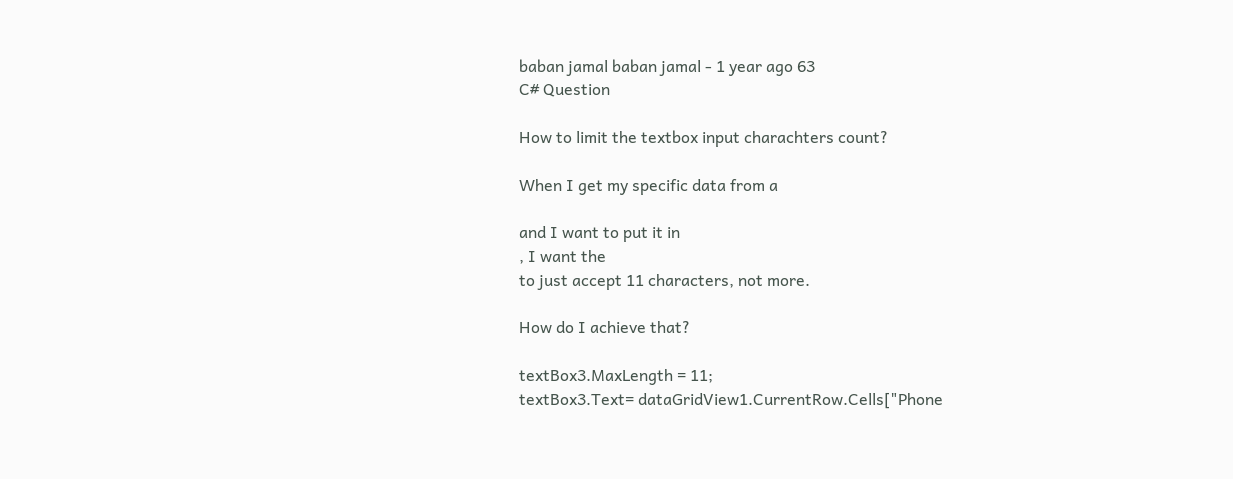baban jamal baban jamal - 1 year ago 63
C# Question

How to limit the textbox input charachters count?

When I get my specific data from a

and I want to put it in
, I want the
to just accept 11 characters, not more.

How do I achieve that?

textBox3.MaxLength = 11;
textBox3.Text= dataGridView1.CurrentRow.Cells["Phone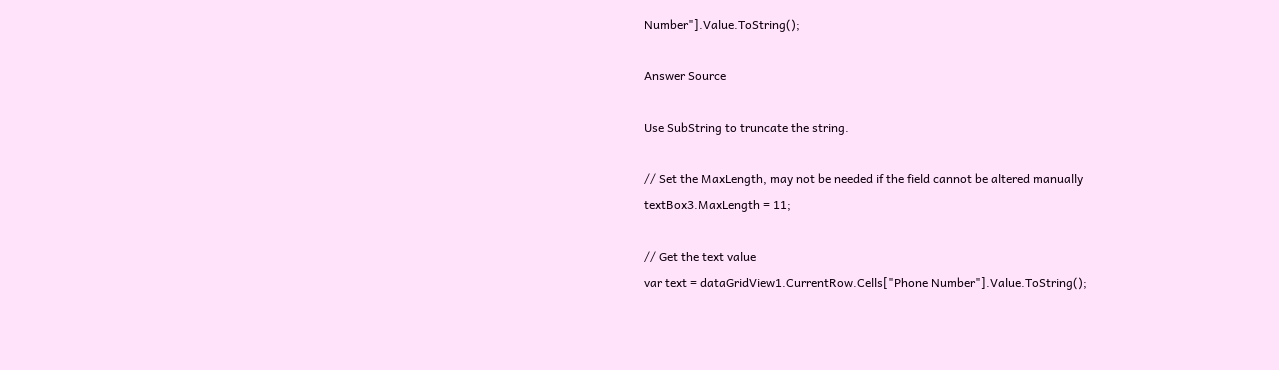Number"].Value.ToString();

Answer Source

Use SubString to truncate the string.

// Set the MaxLength, may not be needed if the field cannot be altered manually
textBox3.MaxLength = 11;

// Get the text value
var text = dataGridView1.CurrentRow.Cells["Phone Number"].Value.ToString();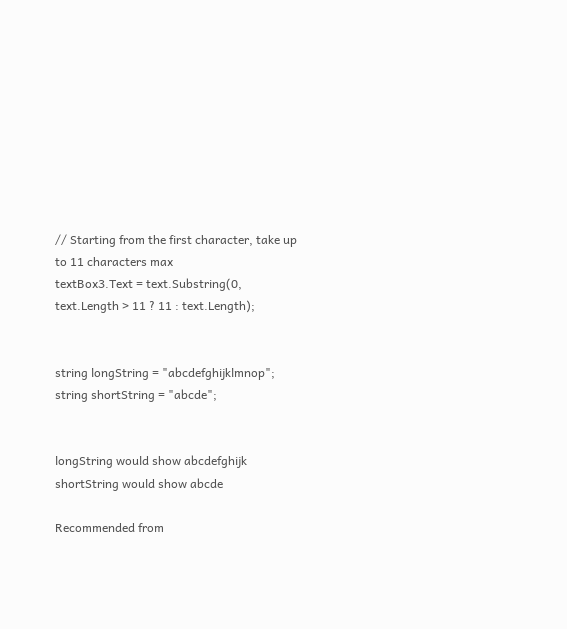// Starting from the first character, take up to 11 characters max
textBox3.Text = text.Substring(0, text.Length > 11 ? 11 : text.Length);


string longString = "abcdefghijklmnop";
string shortString = "abcde";


longString would show abcdefghijk
shortString would show abcde

Recommended from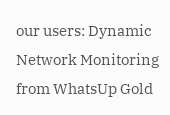our users: Dynamic Network Monitoring from WhatsUp Gold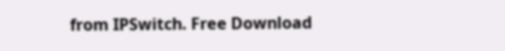from IPSwitch. Free Download